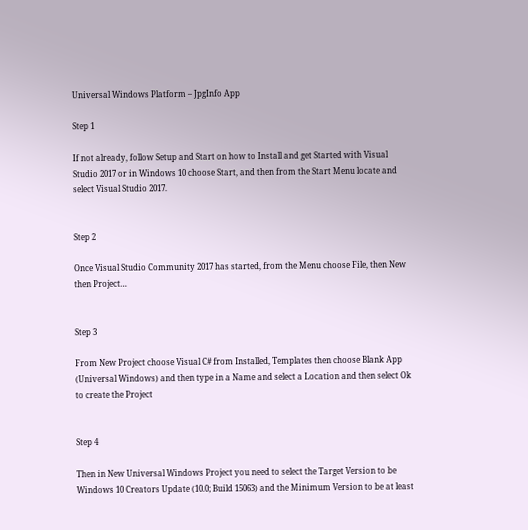Universal Windows Platform – JpgInfo App

Step 1

If not already, follow Setup and Start on how to Install and get Started with Visual Studio 2017 or in Windows 10 choose Start, and then from the Start Menu locate and select Visual Studio 2017.


Step 2

Once Visual Studio Community 2017 has started, from the Menu choose File, then New then Project…


Step 3

From New Project choose Visual C# from Installed, Templates then choose Blank App (Universal Windows) and then type in a Name and select a Location and then select Ok to create the Project


Step 4

Then in New Universal Windows Project you need to select the Target Version to be Windows 10 Creators Update (10.0; Build 15063) and the Minimum Version to be at least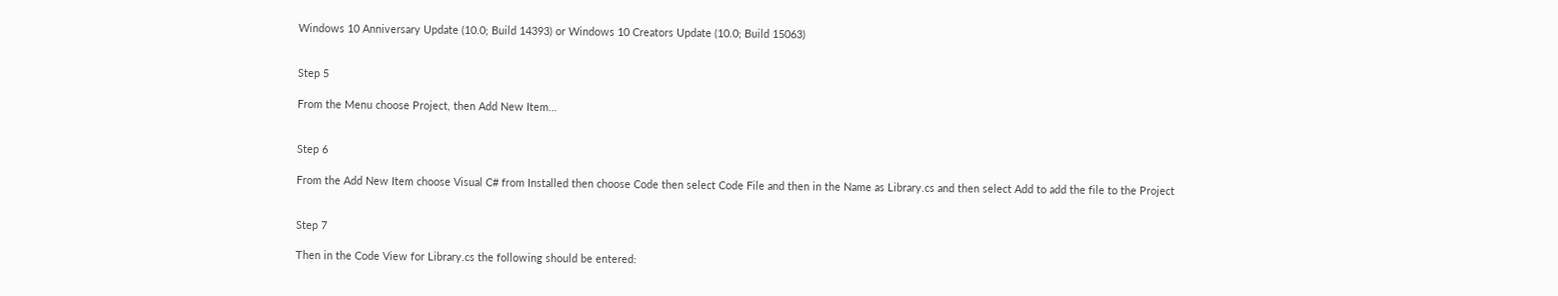Windows 10 Anniversary Update (10.0; Build 14393) or Windows 10 Creators Update (10.0; Build 15063)


Step 5

From the Menu choose Project, then Add New Item…


Step 6

From the Add New Item choose Visual C# from Installed then choose Code then select Code File and then in the Name as Library.cs and then select Add to add the file to the Project


Step 7

Then in the Code View for Library.cs the following should be entered: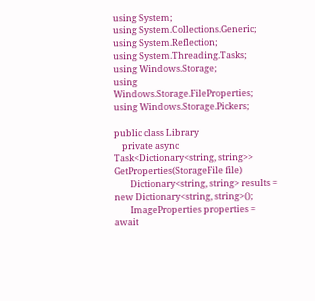using System;
using System.Collections.Generic;
using System.Reflection;
using System.Threading.Tasks;
using Windows.Storage;
using Windows.Storage.FileProperties;
using Windows.Storage.Pickers;

public class Library
    private async Task<Dictionary<string, string>> GetProperties(StorageFile file)
        Dictionary<string, string> results = new Dictionary<string, string>();
        ImageProperties properties = await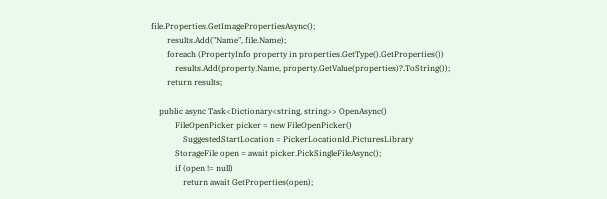file.Properties.GetImagePropertiesAsync();
        results.Add("Name", file.Name);
        foreach (PropertyInfo property in properties.GetType().GetProperties())
            results.Add(property.Name, property.GetValue(properties)?.ToString());
        return results;

    public async Task<Dictionary<string, string>> OpenAsync()
            FileOpenPicker picker = new FileOpenPicker()
                SuggestedStartLocation = PickerLocationId.PicturesLibrary
            StorageFile open = await picker.PickSingleFileAsync();
            if (open != null)
                return await GetProperties(open);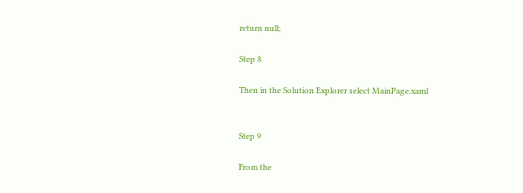return null;

Step 8

Then in the Solution Explorer select MainPage.xaml


Step 9

From the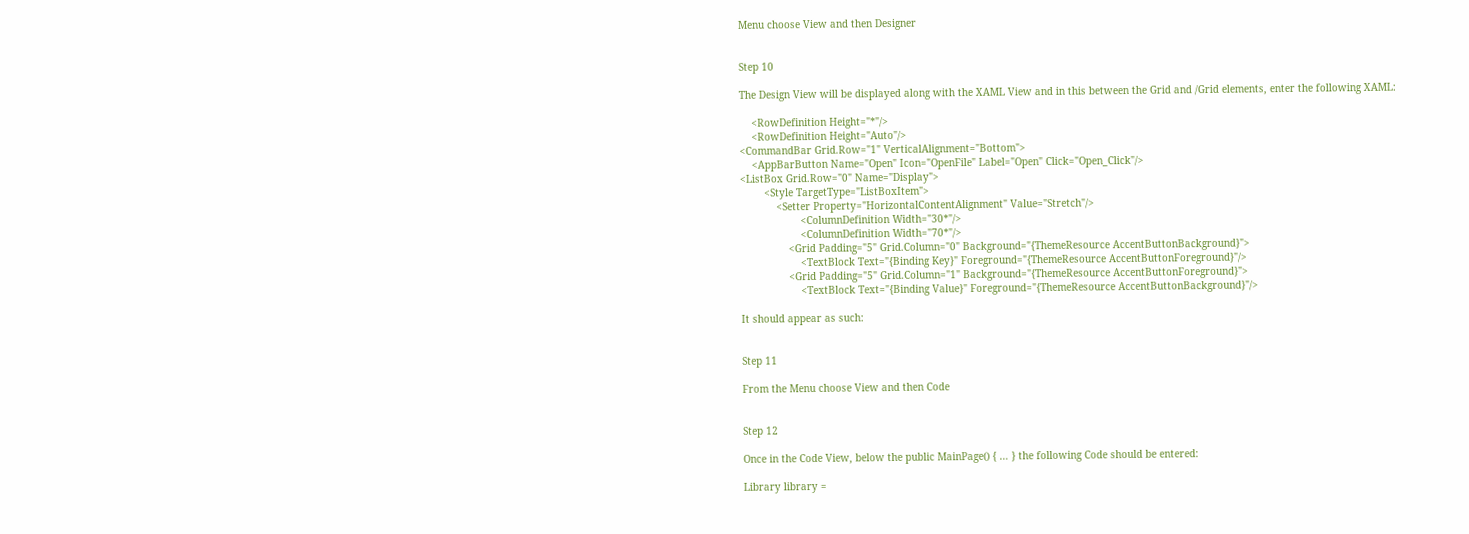Menu choose View and then Designer


Step 10

The Design View will be displayed along with the XAML View and in this between the Grid and /Grid elements, enter the following XAML:

    <RowDefinition Height="*"/>
    <RowDefinition Height="Auto"/>
<CommandBar Grid.Row="1" VerticalAlignment="Bottom">
    <AppBarButton Name="Open" Icon="OpenFile" Label="Open" Click="Open_Click"/>
<ListBox Grid.Row="0" Name="Display">
        <Style TargetType="ListBoxItem">
            <Setter Property="HorizontalContentAlignment" Value="Stretch"/>
                    <ColumnDefinition Width="30*"/>
                    <ColumnDefinition Width="70*"/>
                <Grid Padding="5" Grid.Column="0" Background="{ThemeResource AccentButtonBackground}">
                    <TextBlock Text="{Binding Key}" Foreground="{ThemeResource AccentButtonForeground}"/>
                <Grid Padding="5" Grid.Column="1" Background="{ThemeResource AccentButtonForeground}">
                    <TextBlock Text="{Binding Value}" Foreground="{ThemeResource AccentButtonBackground}"/>

It should appear as such:


Step 11

From the Menu choose View and then Code


Step 12

Once in the Code View, below the public MainPage() { … } the following Code should be entered:

Library library =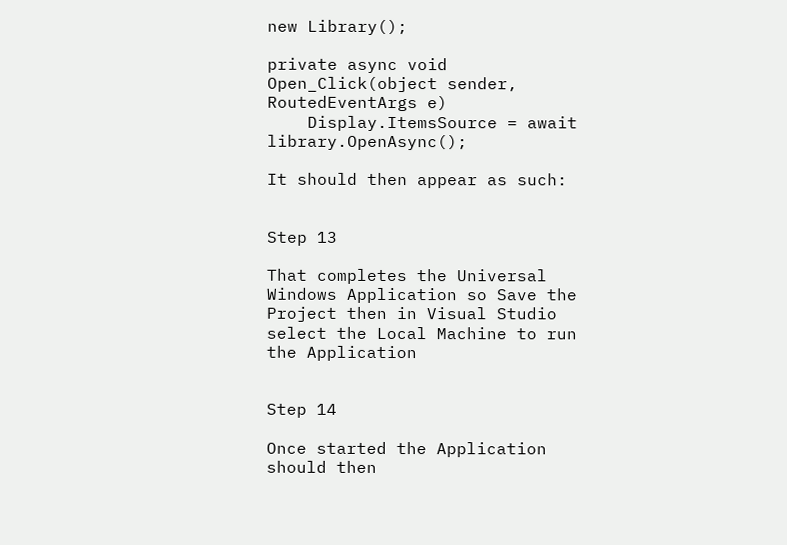new Library();

private async void Open_Click(object sender, RoutedEventArgs e)
    Display.ItemsSource = await library.OpenAsync();

It should then appear as such:


Step 13

That completes the Universal Windows Application so Save the Project then in Visual Studio select the Local Machine to run the Application


Step 14

Once started the Application should then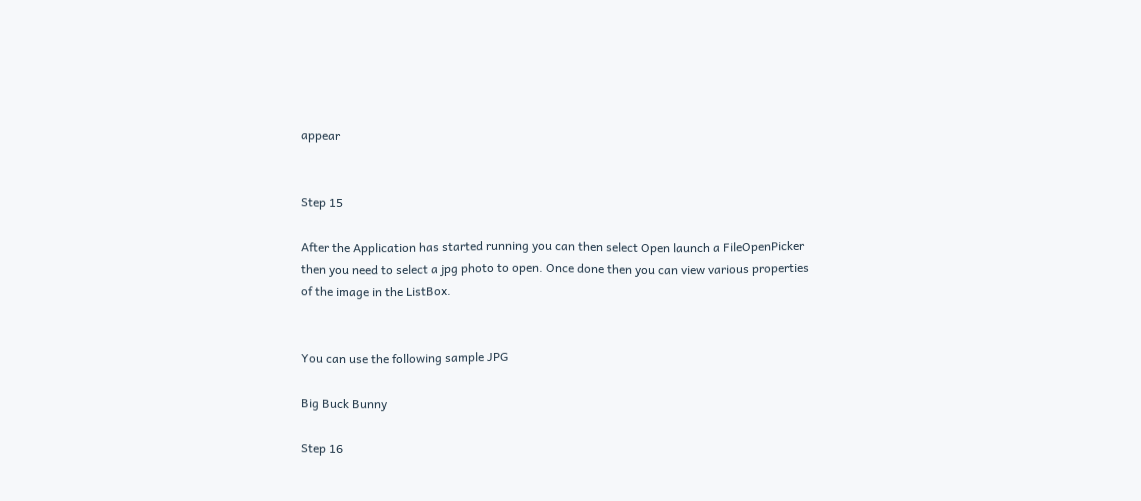appear


Step 15

After the Application has started running you can then select Open launch a FileOpenPicker then you need to select a jpg photo to open. Once done then you can view various properties of the image in the ListBox.


You can use the following sample JPG

Big Buck Bunny

Step 16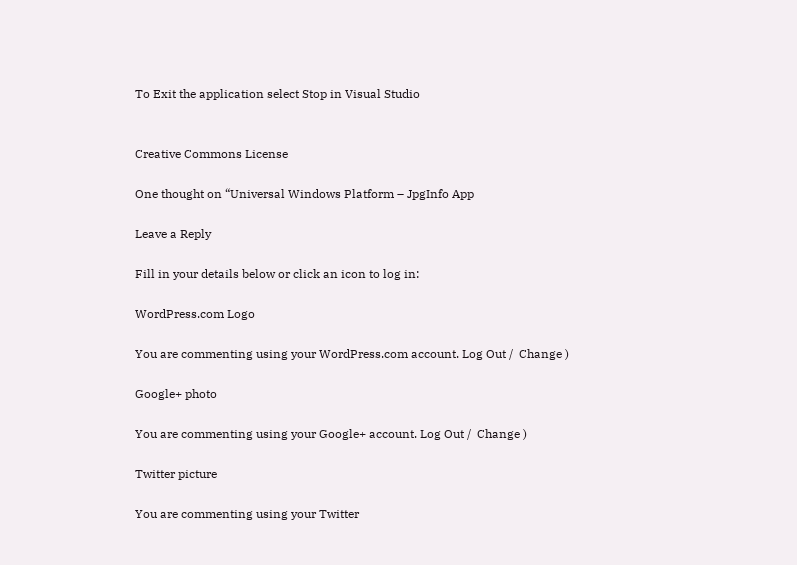To Exit the application select Stop in Visual Studio


Creative Commons License

One thought on “Universal Windows Platform – JpgInfo App

Leave a Reply

Fill in your details below or click an icon to log in:

WordPress.com Logo

You are commenting using your WordPress.com account. Log Out /  Change )

Google+ photo

You are commenting using your Google+ account. Log Out /  Change )

Twitter picture

You are commenting using your Twitter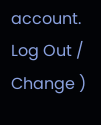account. Log Out /  Change )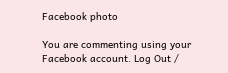Facebook photo

You are commenting using your Facebook account. Log Out /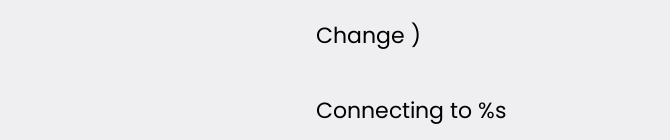Change )

Connecting to %s